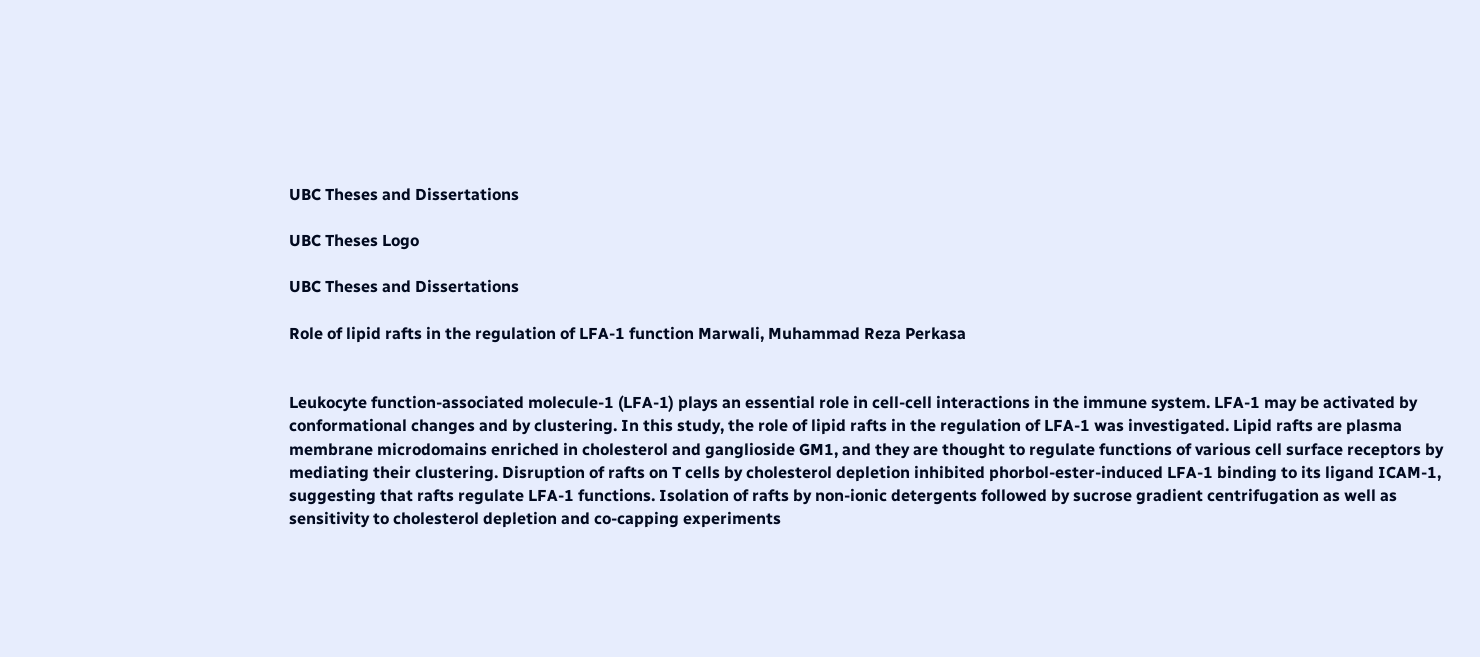UBC Theses and Dissertations

UBC Theses Logo

UBC Theses and Dissertations

Role of lipid rafts in the regulation of LFA-1 function Marwali, Muhammad Reza Perkasa


Leukocyte function-associated molecule-1 (LFA-1) plays an essential role in cell-cell interactions in the immune system. LFA-1 may be activated by conformational changes and by clustering. In this study, the role of lipid rafts in the regulation of LFA-1 was investigated. Lipid rafts are plasma membrane microdomains enriched in cholesterol and ganglioside GM1, and they are thought to regulate functions of various cell surface receptors by mediating their clustering. Disruption of rafts on T cells by cholesterol depletion inhibited phorbol-ester-induced LFA-1 binding to its ligand ICAM-1, suggesting that rafts regulate LFA-1 functions. Isolation of rafts by non-ionic detergents followed by sucrose gradient centrifugation as well as sensitivity to cholesterol depletion and co-capping experiments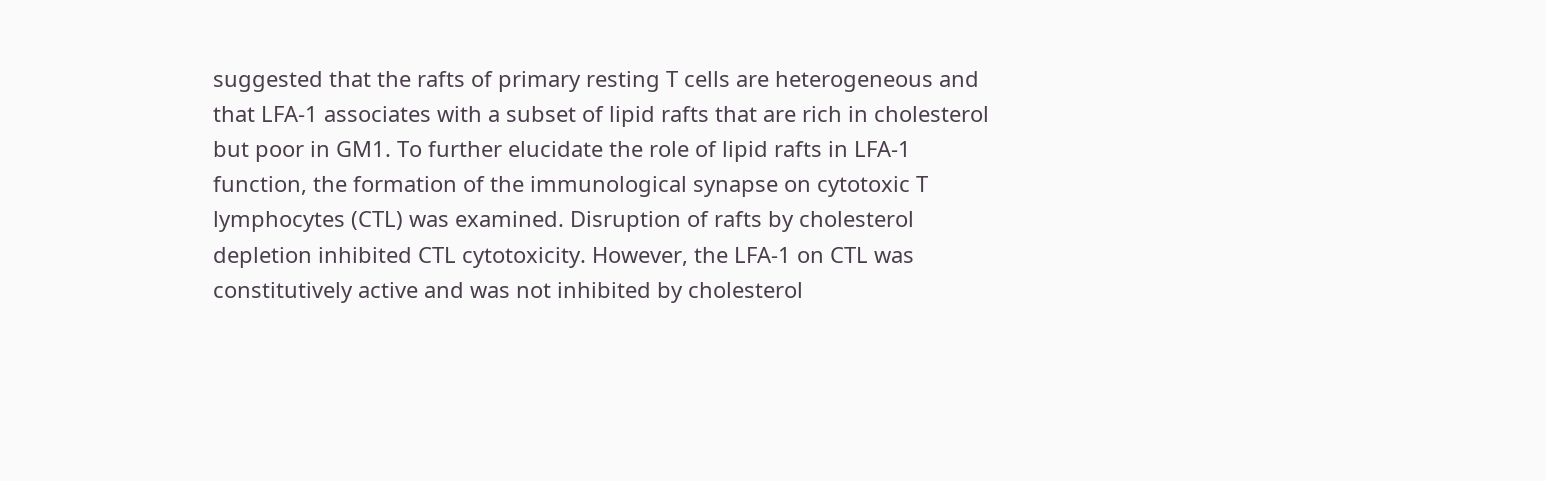suggested that the rafts of primary resting T cells are heterogeneous and that LFA-1 associates with a subset of lipid rafts that are rich in cholesterol but poor in GM1. To further elucidate the role of lipid rafts in LFA-1 function, the formation of the immunological synapse on cytotoxic T lymphocytes (CTL) was examined. Disruption of rafts by cholesterol depletion inhibited CTL cytotoxicity. However, the LFA-1 on CTL was constitutively active and was not inhibited by cholesterol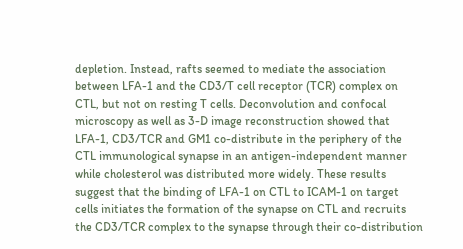depletion. Instead, rafts seemed to mediate the association between LFA-1 and the CD3/T cell receptor (TCR) complex on CTL, but not on resting T cells. Deconvolution and confocal microscopy as well as 3-D image reconstruction showed that LFA-1, CD3/TCR and GM1 co-distribute in the periphery of the CTL immunological synapse in an antigen-independent manner while cholesterol was distributed more widely. These results suggest that the binding of LFA-1 on CTL to ICAM-1 on target cells initiates the formation of the synapse on CTL and recruits the CD3/TCR complex to the synapse through their co-distribution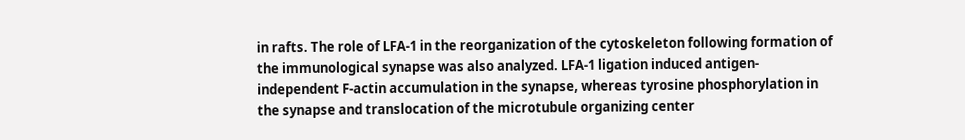in rafts. The role of LFA-1 in the reorganization of the cytoskeleton following formation of the immunological synapse was also analyzed. LFA-1 ligation induced antigen-independent F-actin accumulation in the synapse, whereas tyrosine phosphorylation in the synapse and translocation of the microtubule organizing center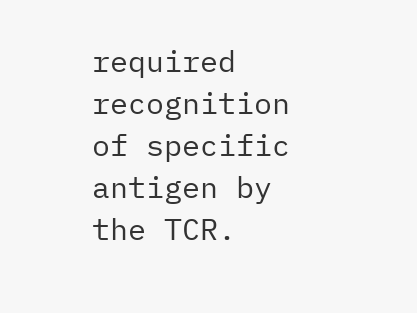required recognition of specific antigen by the TCR.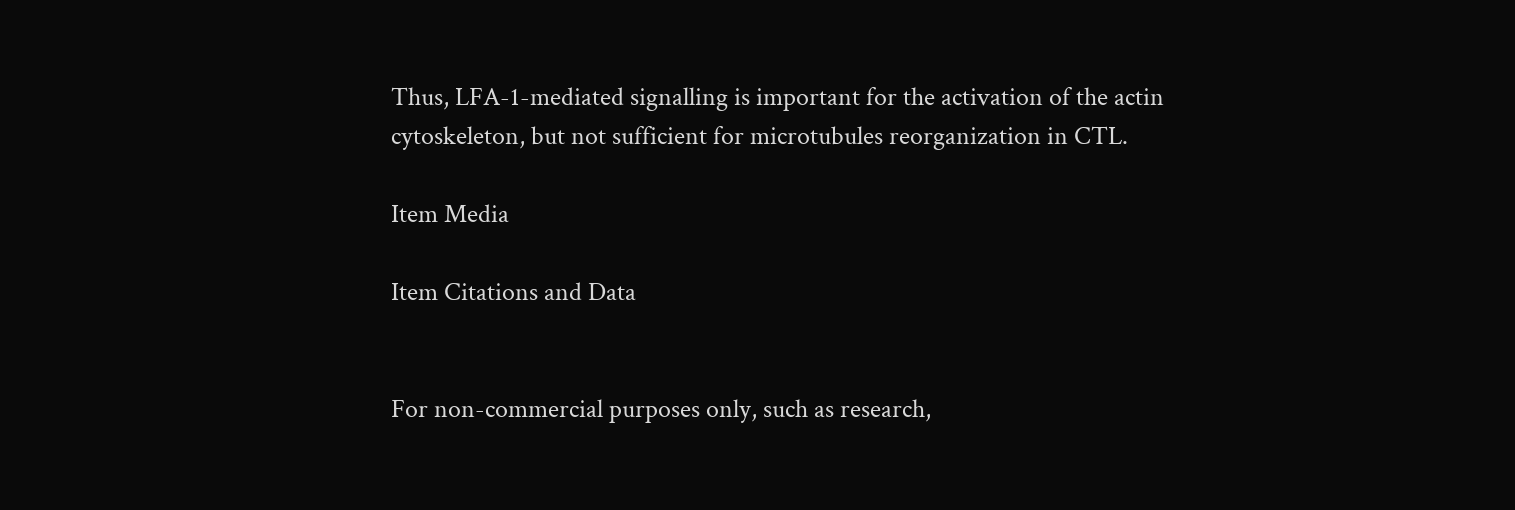Thus, LFA-1-mediated signalling is important for the activation of the actin cytoskeleton, but not sufficient for microtubules reorganization in CTL.

Item Media

Item Citations and Data


For non-commercial purposes only, such as research,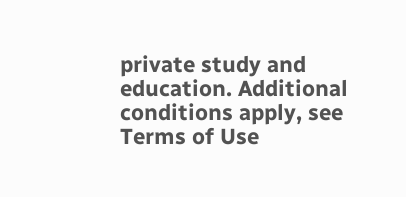private study and education. Additional conditions apply, see Terms of Use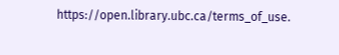https://open.library.ubc.ca/terms_of_use.